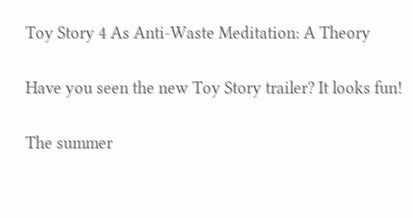Toy Story 4 As Anti-Waste Meditation: A Theory

Have you seen the new Toy Story trailer? It looks fun!

The summer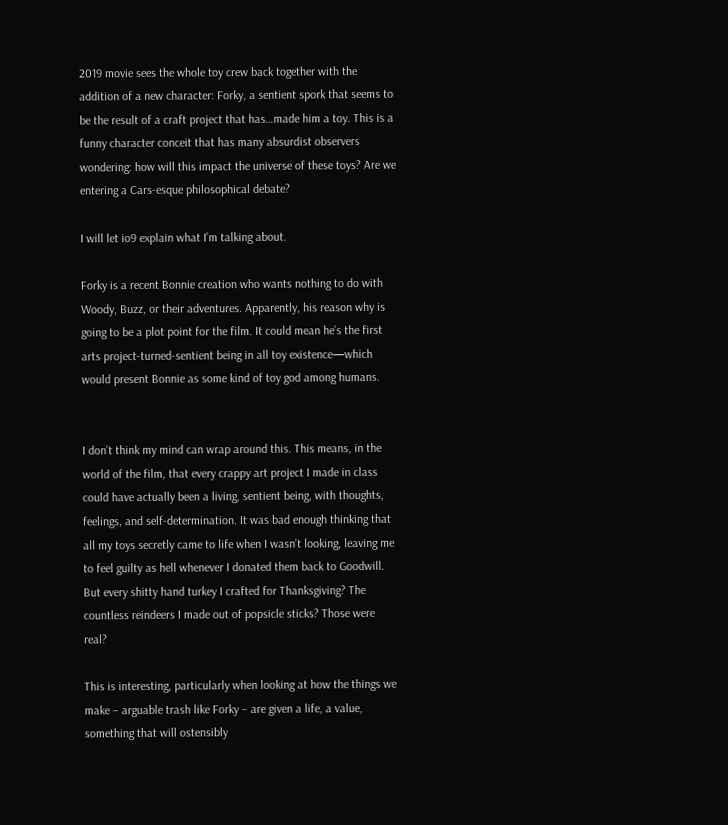2019 movie sees the whole toy crew back together with the addition of a new character: Forky, a sentient spork that seems to be the result of a craft project that has…made him a toy. This is a funny character conceit that has many absurdist observers wondering: how will this impact the universe of these toys? Are we entering a Cars-esque philosophical debate?

I will let io9 explain what I’m talking about.

Forky is a recent Bonnie creation who wants nothing to do with Woody, Buzz, or their adventures. Apparently, his reason why is going to be a plot point for the film. It could mean he’s the first arts project-turned-sentient being in all toy existence—which would present Bonnie as some kind of toy god among humans.


I don’t think my mind can wrap around this. This means, in the world of the film, that every crappy art project I made in class could have actually been a living, sentient being, with thoughts, feelings, and self-determination. It was bad enough thinking that all my toys secretly came to life when I wasn’t looking, leaving me to feel guilty as hell whenever I donated them back to Goodwill. But every shitty hand turkey I crafted for Thanksgiving? The countless reindeers I made out of popsicle sticks? Those were real?

This is interesting, particularly when looking at how the things we make – arguable trash like Forky – are given a life, a value, something that will ostensibly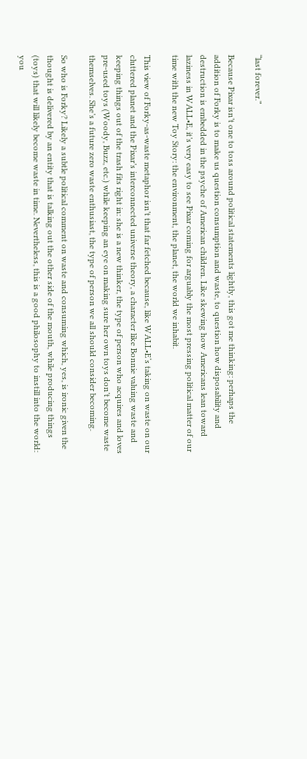“last forever.”

Because Pixar isn’t one to toss around political statements lightly, this got me thinking: perhaps the addition of Forky is to make us question consumption and waste, to question how disposability and destruction is embedded in the psyche of American children. Like skewing how Americans lean toward laziness in WALL•E, it’s very easy to see Pixar coming for arguably the most pressing political matter of our time with the new Toy Story: the environment, the planet, the world we inhabit.

This view of Forky-as-waste metaphor isn’t that far fetched because, like WALL•E‘s taking on waste on our cluttered planet and the Pixar’s interconnected universe theory, a character like Bonnie valuing waste and keeping things out of the trash fits right in: she is a new thinker, the type of person who acquires and loves pre-used toys (Woody, Buzz, etc.) while keeping an eye on making sure her own toys don’t become waste themselves. She’s a future zero waste enthusiast, the type of person we all should consider becoming.

So who is Forky? Likely a subtle political comment on waste and consuming which, yes, is ironic given the thought is delivered by an entity that is talking out the other side of the mouth, while producing things (toys) that will likely become waste in time. Nevertheless, this is a good philosophy to instill into the world: you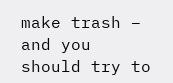make trash – and you should try to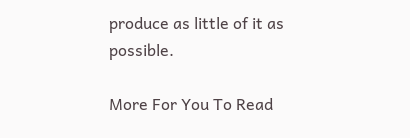produce as little of it as possible.

More For You To Read